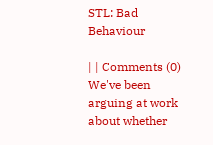STL: Bad Behaviour

| | Comments (0)
We've been arguing at work about whether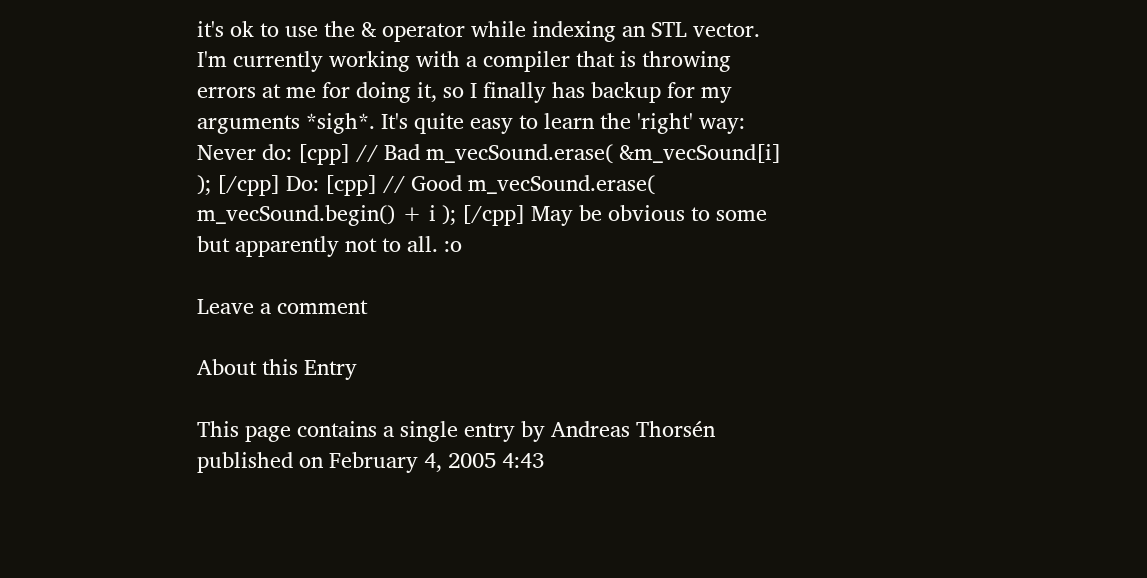it's ok to use the & operator while indexing an STL vector. I'm currently working with a compiler that is throwing errors at me for doing it, so I finally has backup for my arguments *sigh*. It's quite easy to learn the 'right' way: Never do: [cpp] // Bad m_vecSound.erase( &m_vecSound[i] ); [/cpp] Do: [cpp] // Good m_vecSound.erase( m_vecSound.begin() + i ); [/cpp] May be obvious to some but apparently not to all. :o

Leave a comment

About this Entry

This page contains a single entry by Andreas Thorsén published on February 4, 2005 4:43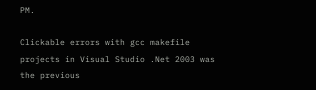PM.

Clickable errors with gcc makefile projects in Visual Studio .Net 2003 was the previous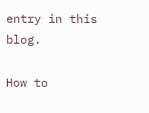entry in this blog.

How to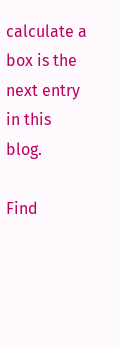calculate a box is the next entry in this blog.

Find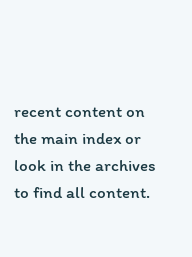recent content on the main index or look in the archives to find all content.